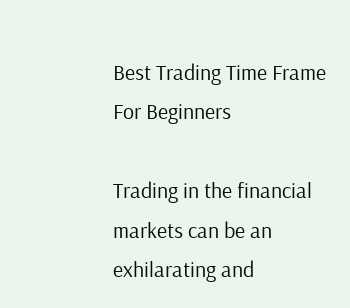Best Trading Time Frame For Beginners

Trading in the financial markets can be an exhilarating and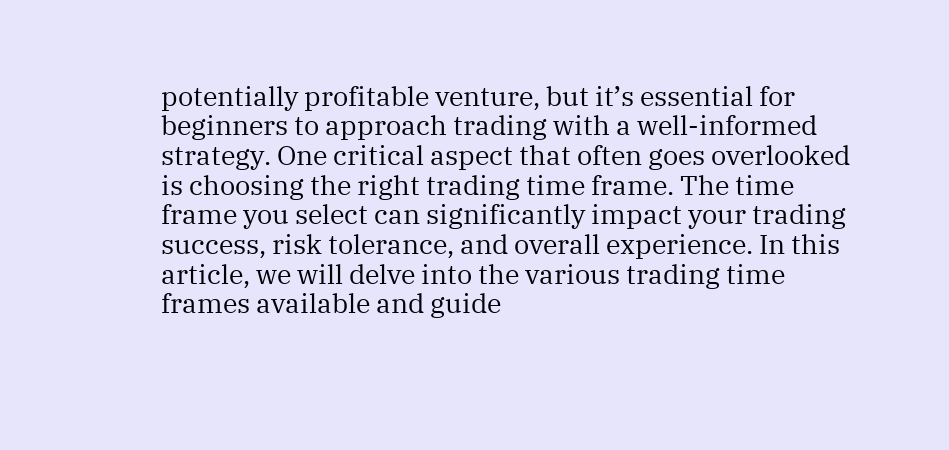potentially profitable venture, but it’s essential for beginners to approach trading with a well-informed strategy. One critical aspect that often goes overlooked is choosing the right trading time frame. The time frame you select can significantly impact your trading success, risk tolerance, and overall experience. In this article, we will delve into the various trading time frames available and guide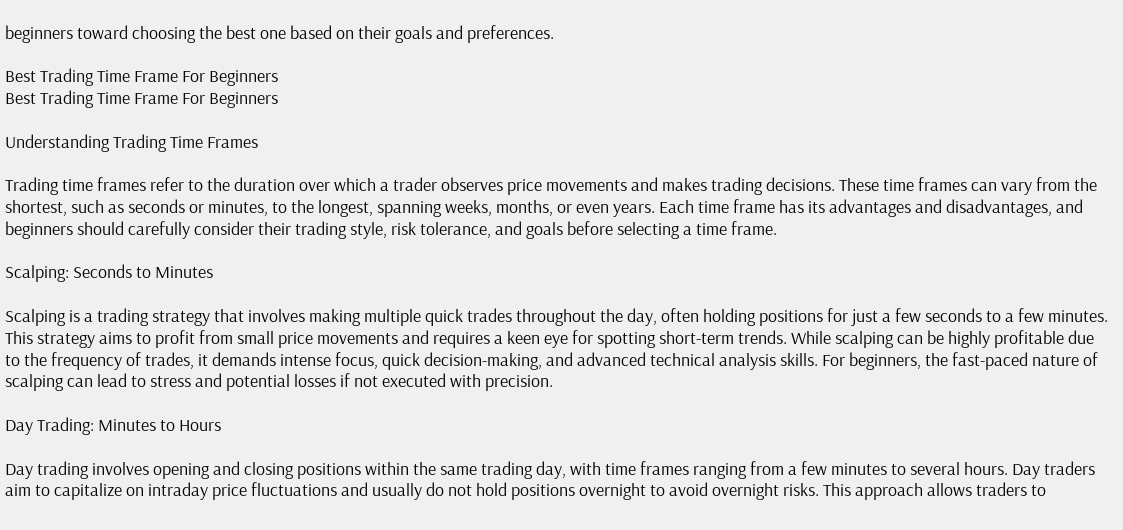beginners toward choosing the best one based on their goals and preferences.

Best Trading Time Frame For Beginners
Best Trading Time Frame For Beginners

Understanding Trading Time Frames

Trading time frames refer to the duration over which a trader observes price movements and makes trading decisions. These time frames can vary from the shortest, such as seconds or minutes, to the longest, spanning weeks, months, or even years. Each time frame has its advantages and disadvantages, and beginners should carefully consider their trading style, risk tolerance, and goals before selecting a time frame.

Scalping: Seconds to Minutes

Scalping is a trading strategy that involves making multiple quick trades throughout the day, often holding positions for just a few seconds to a few minutes. This strategy aims to profit from small price movements and requires a keen eye for spotting short-term trends. While scalping can be highly profitable due to the frequency of trades, it demands intense focus, quick decision-making, and advanced technical analysis skills. For beginners, the fast-paced nature of scalping can lead to stress and potential losses if not executed with precision.

Day Trading: Minutes to Hours

Day trading involves opening and closing positions within the same trading day, with time frames ranging from a few minutes to several hours. Day traders aim to capitalize on intraday price fluctuations and usually do not hold positions overnight to avoid overnight risks. This approach allows traders to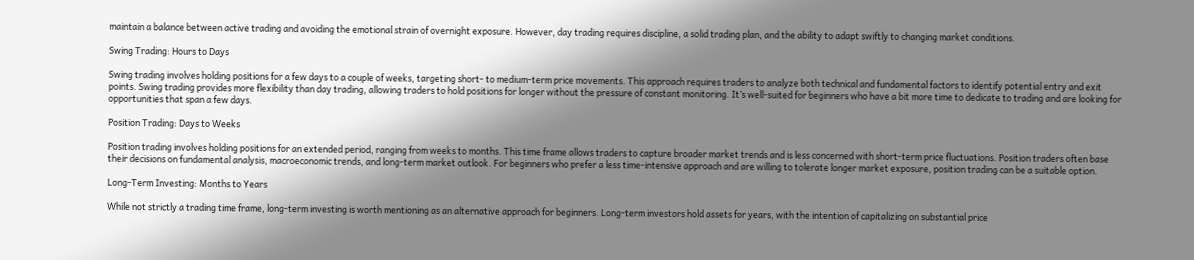maintain a balance between active trading and avoiding the emotional strain of overnight exposure. However, day trading requires discipline, a solid trading plan, and the ability to adapt swiftly to changing market conditions.

Swing Trading: Hours to Days

Swing trading involves holding positions for a few days to a couple of weeks, targeting short- to medium-term price movements. This approach requires traders to analyze both technical and fundamental factors to identify potential entry and exit points. Swing trading provides more flexibility than day trading, allowing traders to hold positions for longer without the pressure of constant monitoring. It’s well-suited for beginners who have a bit more time to dedicate to trading and are looking for opportunities that span a few days.

Position Trading: Days to Weeks

Position trading involves holding positions for an extended period, ranging from weeks to months. This time frame allows traders to capture broader market trends and is less concerned with short-term price fluctuations. Position traders often base their decisions on fundamental analysis, macroeconomic trends, and long-term market outlook. For beginners who prefer a less time-intensive approach and are willing to tolerate longer market exposure, position trading can be a suitable option.

Long-Term Investing: Months to Years

While not strictly a trading time frame, long-term investing is worth mentioning as an alternative approach for beginners. Long-term investors hold assets for years, with the intention of capitalizing on substantial price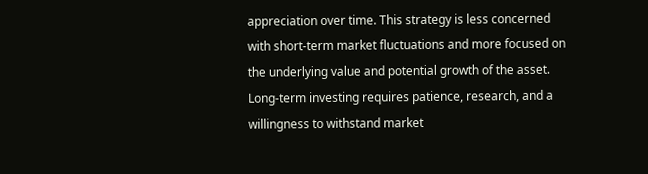appreciation over time. This strategy is less concerned with short-term market fluctuations and more focused on the underlying value and potential growth of the asset. Long-term investing requires patience, research, and a willingness to withstand market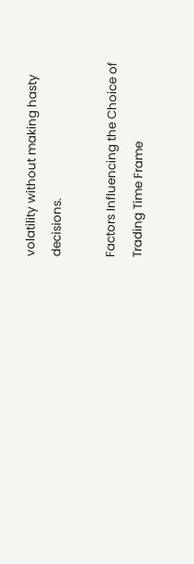volatility without making hasty decisions.

Factors Influencing the Choice of Trading Time Frame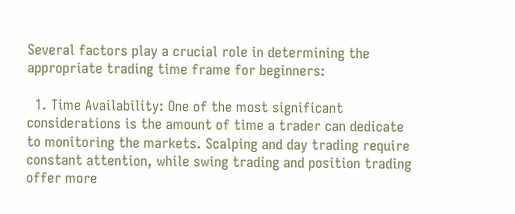Several factors play a crucial role in determining the appropriate trading time frame for beginners:

  1. Time Availability: One of the most significant considerations is the amount of time a trader can dedicate to monitoring the markets. Scalping and day trading require constant attention, while swing trading and position trading offer more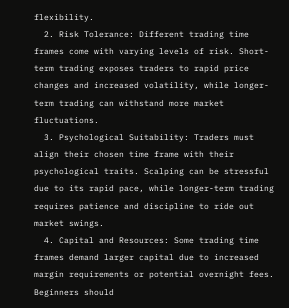flexibility.
  2. Risk Tolerance: Different trading time frames come with varying levels of risk. Short-term trading exposes traders to rapid price changes and increased volatility, while longer-term trading can withstand more market fluctuations.
  3. Psychological Suitability: Traders must align their chosen time frame with their psychological traits. Scalping can be stressful due to its rapid pace, while longer-term trading requires patience and discipline to ride out market swings.
  4. Capital and Resources: Some trading time frames demand larger capital due to increased margin requirements or potential overnight fees. Beginners should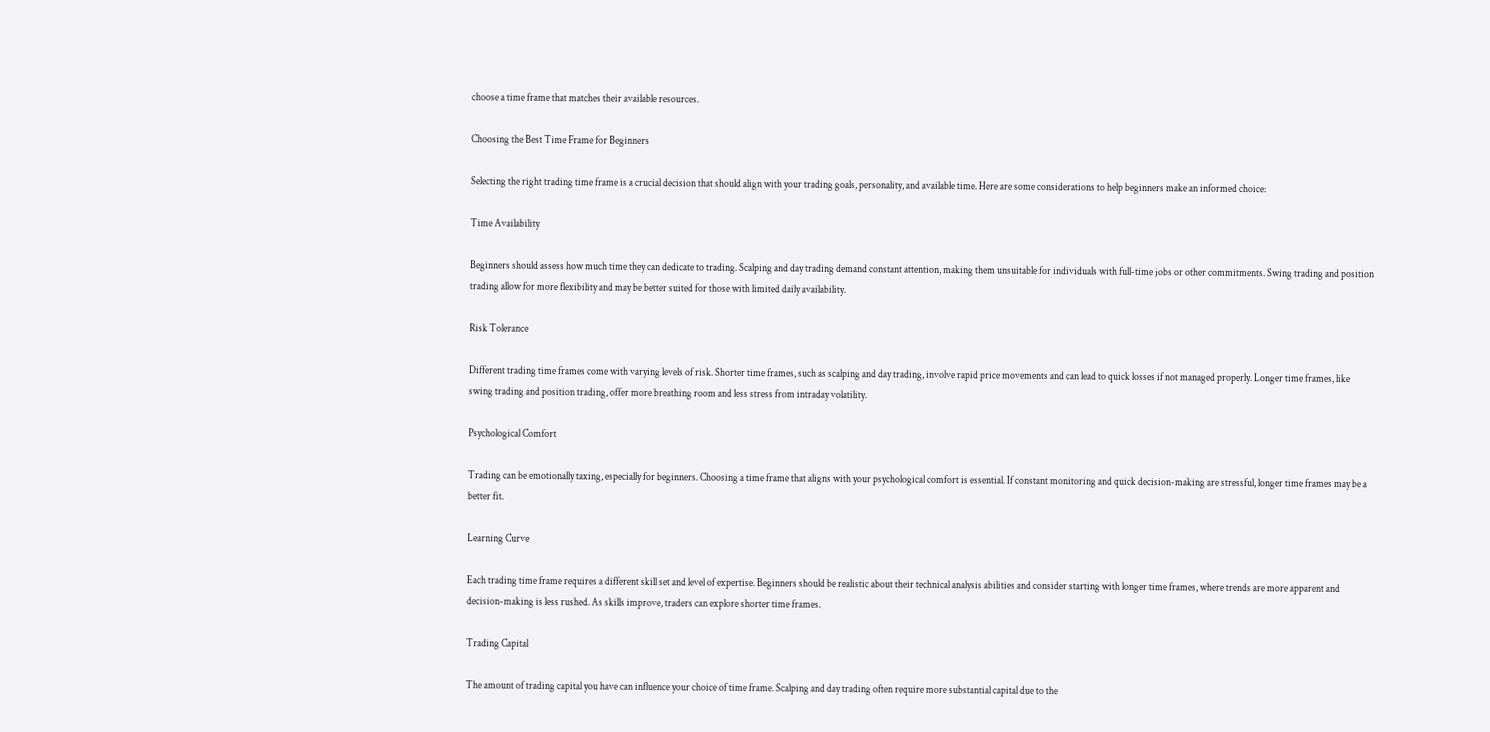choose a time frame that matches their available resources.

Choosing the Best Time Frame for Beginners

Selecting the right trading time frame is a crucial decision that should align with your trading goals, personality, and available time. Here are some considerations to help beginners make an informed choice:

Time Availability

Beginners should assess how much time they can dedicate to trading. Scalping and day trading demand constant attention, making them unsuitable for individuals with full-time jobs or other commitments. Swing trading and position trading allow for more flexibility and may be better suited for those with limited daily availability.

Risk Tolerance

Different trading time frames come with varying levels of risk. Shorter time frames, such as scalping and day trading, involve rapid price movements and can lead to quick losses if not managed properly. Longer time frames, like swing trading and position trading, offer more breathing room and less stress from intraday volatility.

Psychological Comfort

Trading can be emotionally taxing, especially for beginners. Choosing a time frame that aligns with your psychological comfort is essential. If constant monitoring and quick decision-making are stressful, longer time frames may be a better fit.

Learning Curve

Each trading time frame requires a different skill set and level of expertise. Beginners should be realistic about their technical analysis abilities and consider starting with longer time frames, where trends are more apparent and decision-making is less rushed. As skills improve, traders can explore shorter time frames.

Trading Capital

The amount of trading capital you have can influence your choice of time frame. Scalping and day trading often require more substantial capital due to the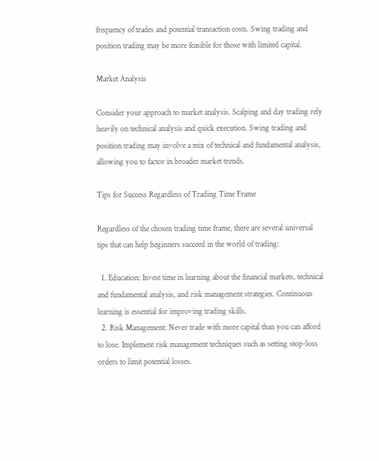frequency of trades and potential transaction costs. Swing trading and position trading may be more feasible for those with limited capital.

Market Analysis

Consider your approach to market analysis. Scalping and day trading rely heavily on technical analysis and quick execution. Swing trading and position trading may involve a mix of technical and fundamental analysis, allowing you to factor in broader market trends.

Tips for Success Regardless of Trading Time Frame

Regardless of the chosen trading time frame, there are several universal tips that can help beginners succeed in the world of trading:

  1. Education: Invest time in learning about the financial markets, technical and fundamental analysis, and risk management strategies. Continuous learning is essential for improving trading skills.
  2. Risk Management: Never trade with more capital than you can afford to lose. Implement risk management techniques such as setting stop-loss orders to limit potential losses.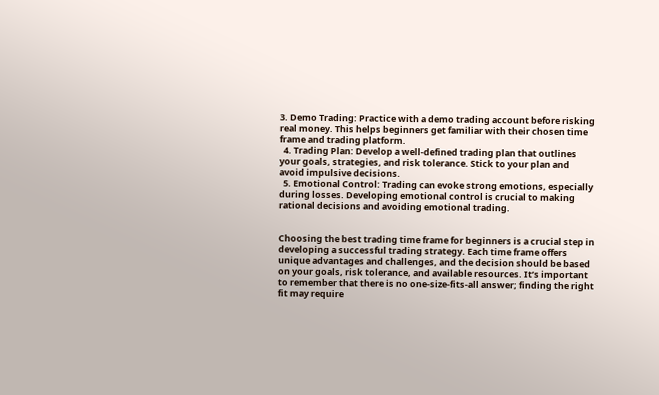3. Demo Trading: Practice with a demo trading account before risking real money. This helps beginners get familiar with their chosen time frame and trading platform.
  4. Trading Plan: Develop a well-defined trading plan that outlines your goals, strategies, and risk tolerance. Stick to your plan and avoid impulsive decisions.
  5. Emotional Control: Trading can evoke strong emotions, especially during losses. Developing emotional control is crucial to making rational decisions and avoiding emotional trading.


Choosing the best trading time frame for beginners is a crucial step in developing a successful trading strategy. Each time frame offers unique advantages and challenges, and the decision should be based on your goals, risk tolerance, and available resources. It’s important to remember that there is no one-size-fits-all answer; finding the right fit may require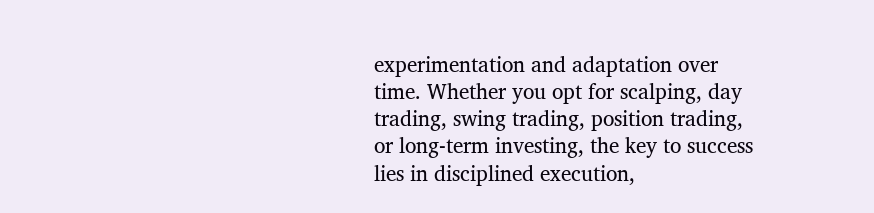experimentation and adaptation over time. Whether you opt for scalping, day trading, swing trading, position trading, or long-term investing, the key to success lies in disciplined execution,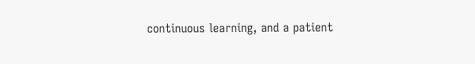continuous learning, and a patient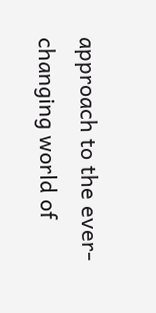approach to the ever-changing world of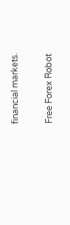financial markets.

Free Forex Robot